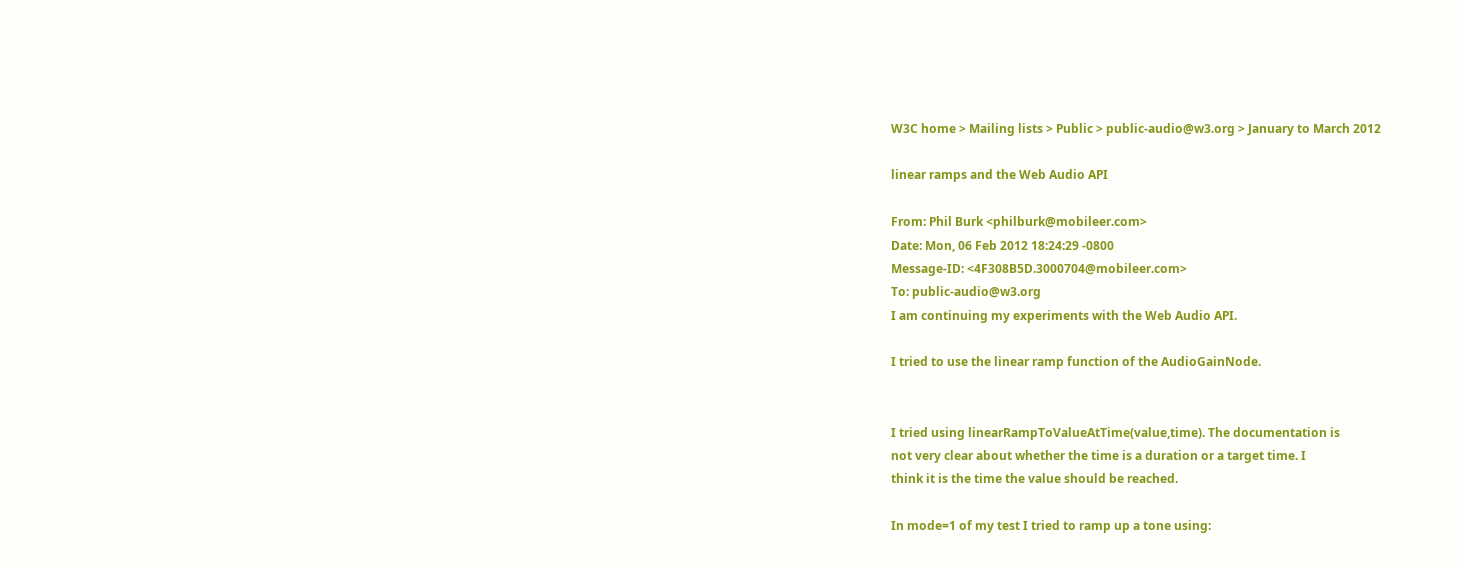W3C home > Mailing lists > Public > public-audio@w3.org > January to March 2012

linear ramps and the Web Audio API

From: Phil Burk <philburk@mobileer.com>
Date: Mon, 06 Feb 2012 18:24:29 -0800
Message-ID: <4F308B5D.3000704@mobileer.com>
To: public-audio@w3.org
I am continuing my experiments with the Web Audio API.

I tried to use the linear ramp function of the AudioGainNode.


I tried using linearRampToValueAtTime(value,time). The documentation is
not very clear about whether the time is a duration or a target time. I
think it is the time the value should be reached.

In mode=1 of my test I tried to ramp up a tone using: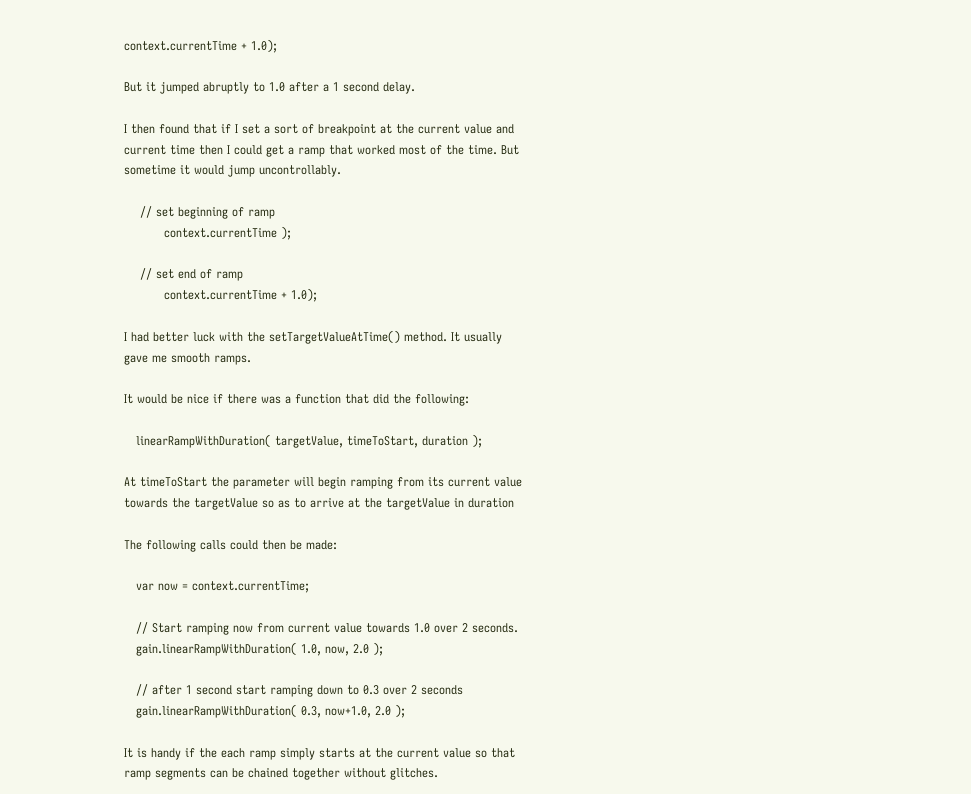context.currentTime + 1.0);

But it jumped abruptly to 1.0 after a 1 second delay.

I then found that if I set a sort of breakpoint at the current value and
current time then I could get a ramp that worked most of the time. But
sometime it would jump uncontrollably.

    // set beginning of ramp
          context.currentTime );

    // set end of ramp
          context.currentTime + 1.0);

I had better luck with the setTargetValueAtTime() method. It usually
gave me smooth ramps.

It would be nice if there was a function that did the following:

   linearRampWithDuration( targetValue, timeToStart, duration );

At timeToStart the parameter will begin ramping from its current value
towards the targetValue so as to arrive at the targetValue in duration

The following calls could then be made:

   var now = context.currentTime;

   // Start ramping now from current value towards 1.0 over 2 seconds.
   gain.linearRampWithDuration( 1.0, now, 2.0 );

   // after 1 second start ramping down to 0.3 over 2 seconds
   gain.linearRampWithDuration( 0.3, now+1.0, 2.0 );

It is handy if the each ramp simply starts at the current value so that
ramp segments can be chained together without glitches.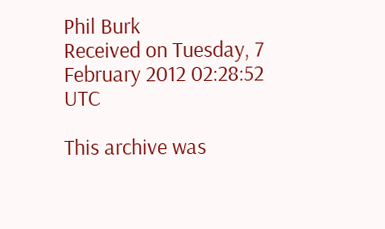Phil Burk
Received on Tuesday, 7 February 2012 02:28:52 UTC

This archive was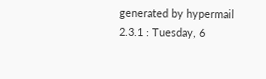generated by hypermail 2.3.1 : Tuesday, 6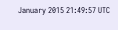January 2015 21:49:57 UTC